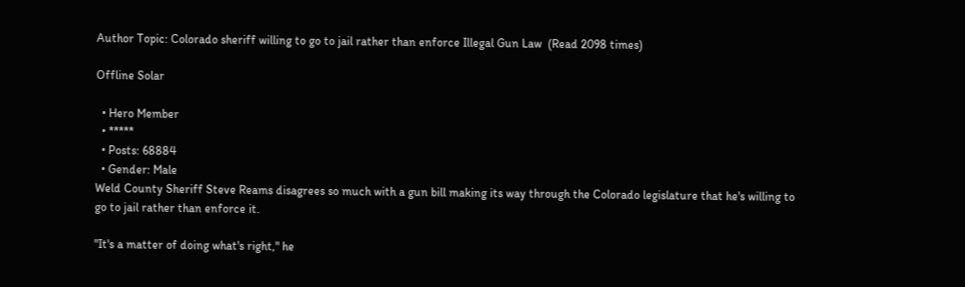Author Topic: Colorado sheriff willing to go to jail rather than enforce Illegal Gun Law  (Read 2098 times)

Offline Solar

  • Hero Member
  • *****
  • Posts: 68884
  • Gender: Male
Weld County Sheriff Steve Reams disagrees so much with a gun bill making its way through the Colorado legislature that he's willing to go to jail rather than enforce it.

"It's a matter of doing what's right," he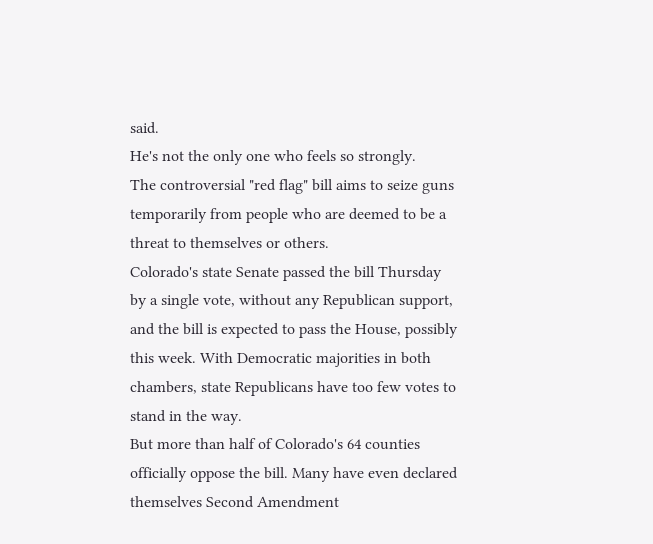said.
He's not the only one who feels so strongly.
The controversial "red flag" bill aims to seize guns temporarily from people who are deemed to be a threat to themselves or others.
Colorado's state Senate passed the bill Thursday by a single vote, without any Republican support, and the bill is expected to pass the House, possibly this week. With Democratic majorities in both chambers, state Republicans have too few votes to stand in the way.
But more than half of Colorado's 64 counties officially oppose the bill. Many have even declared themselves Second Amendment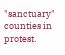"sanctuary" counties in protest.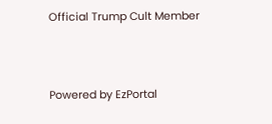Official Trump Cult Member



Powered by EzPortal